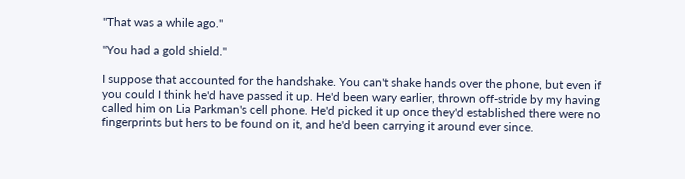"That was a while ago."

"You had a gold shield."

I suppose that accounted for the handshake. You can't shake hands over the phone, but even if you could I think he'd have passed it up. He'd been wary earlier, thrown off-stride by my having called him on Lia Parkman's cell phone. He'd picked it up once they'd established there were no fingerprints but hers to be found on it, and he'd been carrying it around ever since.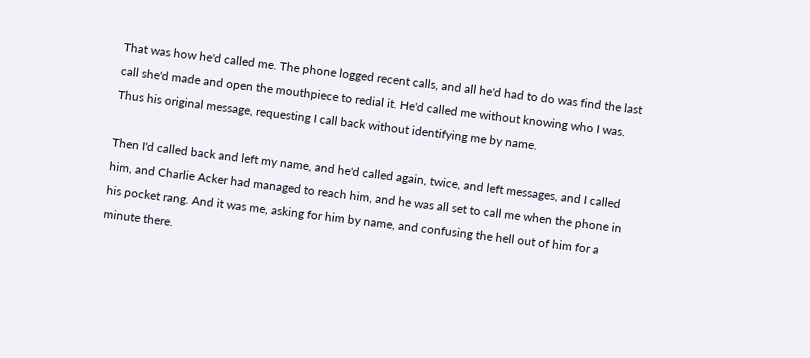That was how he'd called me. The phone logged recent calls, and all he'd had to do was find the last call she'd made and open the mouthpiece to redial it. He'd called me without knowing who I was. Thus his original message, requesting I call back without identifying me by name.

Then I'd called back and left my name, and he'd called again, twice, and left messages, and I called him, and Charlie Acker had managed to reach him, and he was all set to call me when the phone in his pocket rang. And it was me, asking for him by name, and confusing the hell out of him for a minute there.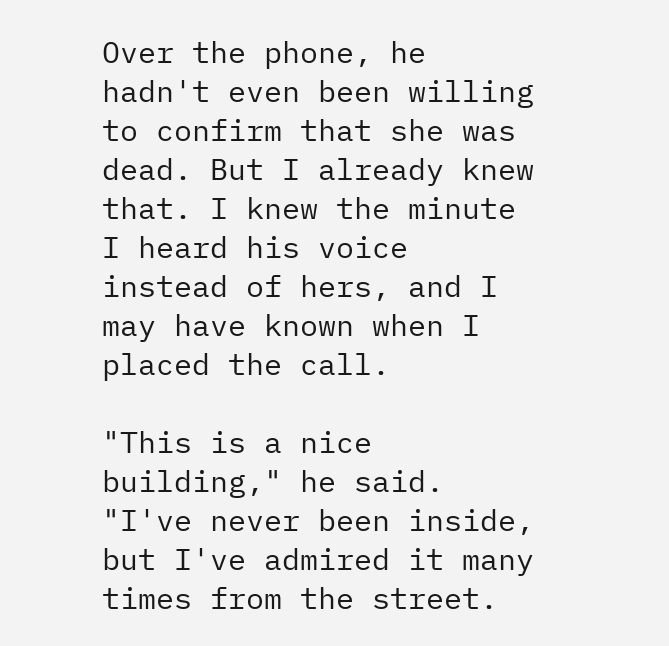Over the phone, he hadn't even been willing to confirm that she was dead. But I already knew that. I knew the minute I heard his voice instead of hers, and I may have known when I placed the call.

"This is a nice building," he said. "I've never been inside, but I've admired it many times from the street.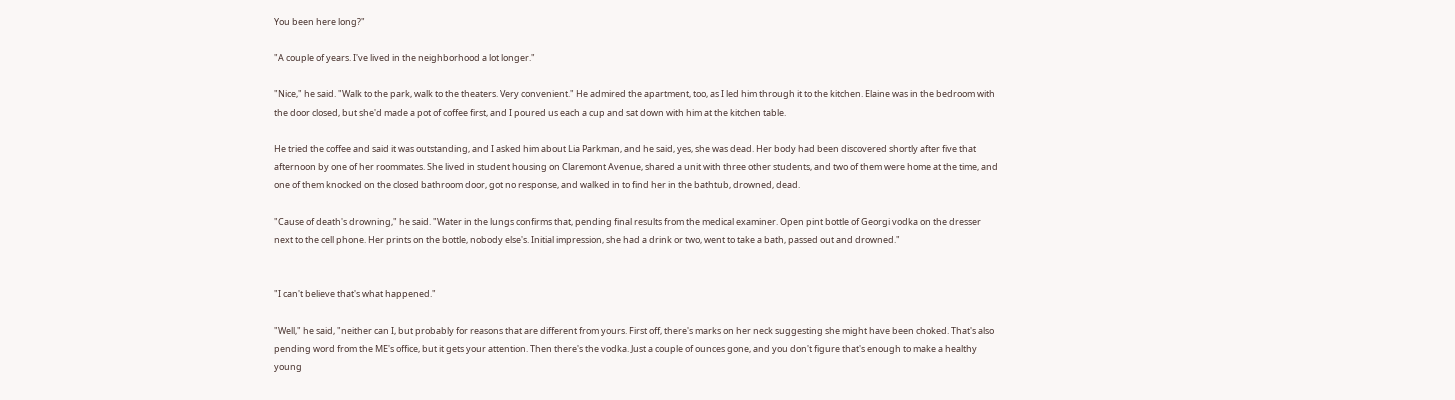You been here long?"

"A couple of years. I've lived in the neighborhood a lot longer."

"Nice," he said. "Walk to the park, walk to the theaters. Very convenient." He admired the apartment, too, as I led him through it to the kitchen. Elaine was in the bedroom with the door closed, but she'd made a pot of coffee first, and I poured us each a cup and sat down with him at the kitchen table.

He tried the coffee and said it was outstanding, and I asked him about Lia Parkman, and he said, yes, she was dead. Her body had been discovered shortly after five that afternoon by one of her roommates. She lived in student housing on Claremont Avenue, shared a unit with three other students, and two of them were home at the time, and one of them knocked on the closed bathroom door, got no response, and walked in to find her in the bathtub, drowned, dead.

"Cause of death's drowning," he said. "Water in the lungs confirms that, pending final results from the medical examiner. Open pint bottle of Georgi vodka on the dresser next to the cell phone. Her prints on the bottle, nobody else's. Initial impression, she had a drink or two, went to take a bath, passed out and drowned."


"I can't believe that's what happened."

"Well," he said, "neither can I, but probably for reasons that are different from yours. First off, there's marks on her neck suggesting she might have been choked. That's also pending word from the ME's office, but it gets your attention. Then there's the vodka. Just a couple of ounces gone, and you don't figure that's enough to make a healthy young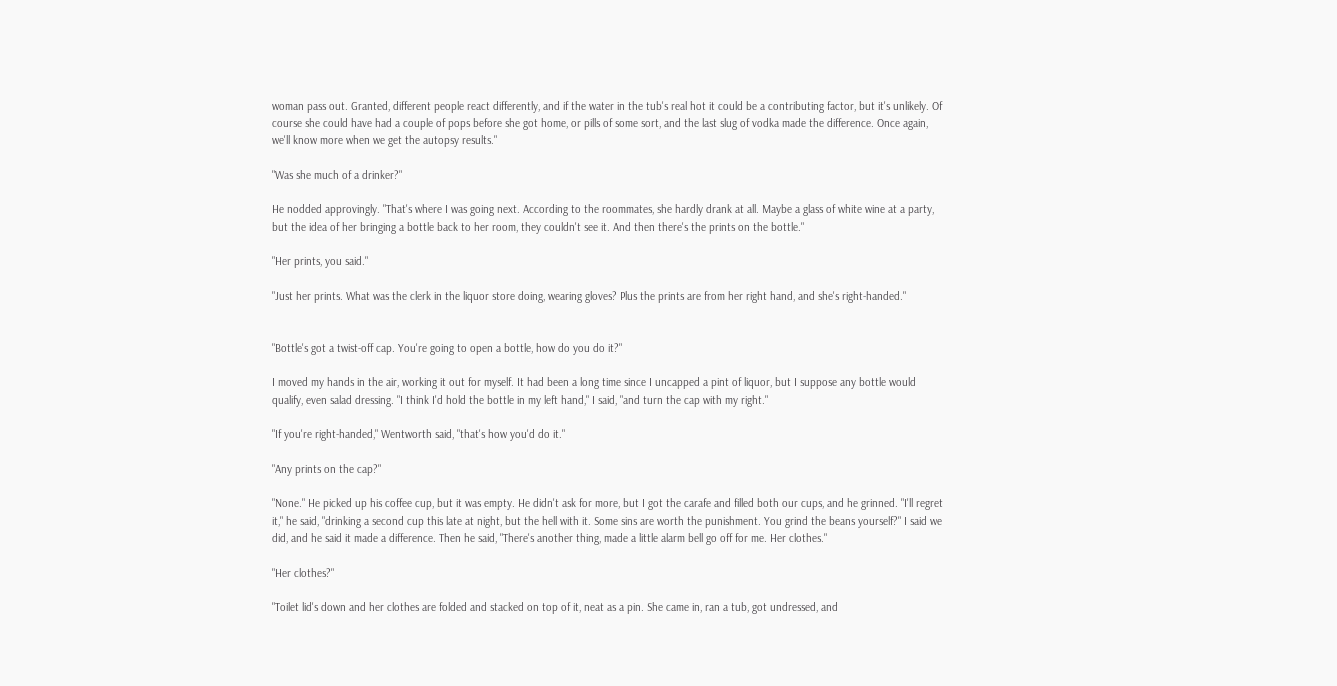woman pass out. Granted, different people react differently, and if the water in the tub's real hot it could be a contributing factor, but it's unlikely. Of course she could have had a couple of pops before she got home, or pills of some sort, and the last slug of vodka made the difference. Once again, we'll know more when we get the autopsy results."

"Was she much of a drinker?"

He nodded approvingly. "That's where I was going next. According to the roommates, she hardly drank at all. Maybe a glass of white wine at a party, but the idea of her bringing a bottle back to her room, they couldn't see it. And then there's the prints on the bottle."

"Her prints, you said."

"Just her prints. What was the clerk in the liquor store doing, wearing gloves? Plus the prints are from her right hand, and she's right-handed."


"Bottle's got a twist-off cap. You're going to open a bottle, how do you do it?"

I moved my hands in the air, working it out for myself. It had been a long time since I uncapped a pint of liquor, but I suppose any bottle would qualify, even salad dressing. "I think I'd hold the bottle in my left hand," I said, "and turn the cap with my right."

"If you're right-handed," Wentworth said, "that's how you'd do it."

"Any prints on the cap?"

"None." He picked up his coffee cup, but it was empty. He didn't ask for more, but I got the carafe and filled both our cups, and he grinned. "I'll regret it," he said, "drinking a second cup this late at night, but the hell with it. Some sins are worth the punishment. You grind the beans yourself?" I said we did, and he said it made a difference. Then he said, "There's another thing, made a little alarm bell go off for me. Her clothes."

"Her clothes?"

"Toilet lid's down and her clothes are folded and stacked on top of it, neat as a pin. She came in, ran a tub, got undressed, and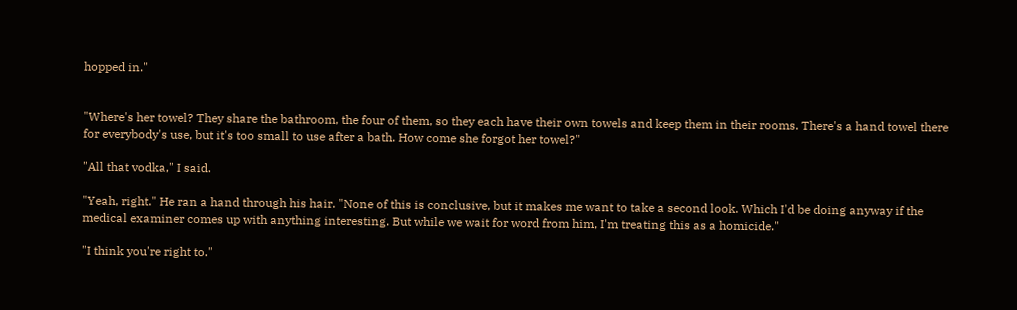hopped in."


"Where's her towel? They share the bathroom, the four of them, so they each have their own towels and keep them in their rooms. There's a hand towel there for everybody's use, but it's too small to use after a bath. How come she forgot her towel?"

"All that vodka," I said.

"Yeah, right." He ran a hand through his hair. "None of this is conclusive, but it makes me want to take a second look. Which I'd be doing anyway if the medical examiner comes up with anything interesting. But while we wait for word from him, I'm treating this as a homicide."

"I think you're right to."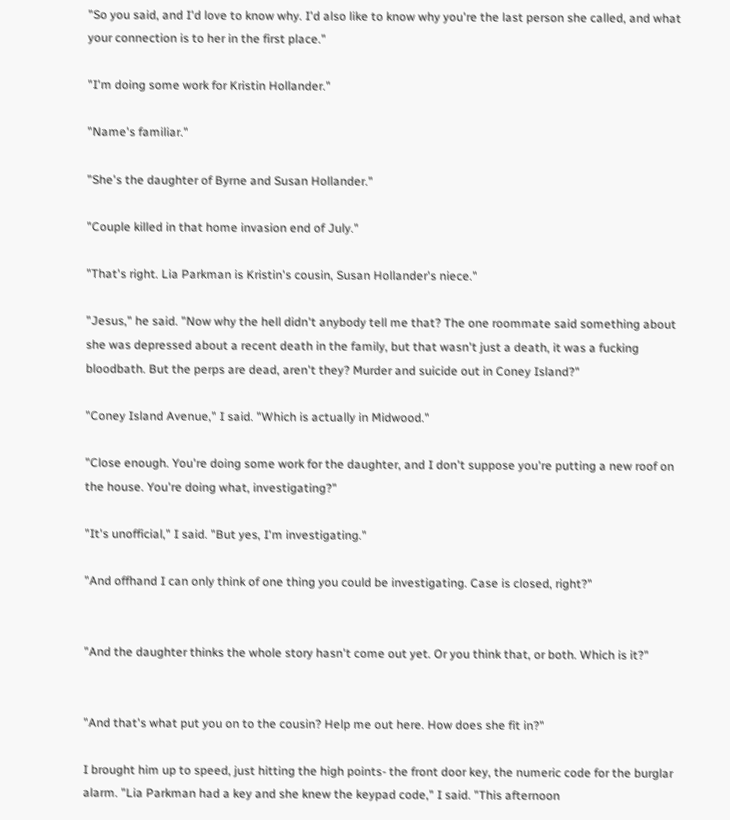"So you said, and I'd love to know why. I'd also like to know why you're the last person she called, and what your connection is to her in the first place."

"I'm doing some work for Kristin Hollander."

"Name's familiar."

"She's the daughter of Byrne and Susan Hollander."

"Couple killed in that home invasion end of July."

"That's right. Lia Parkman is Kristin's cousin, Susan Hollander's niece."

"Jesus," he said. "Now why the hell didn't anybody tell me that? The one roommate said something about she was depressed about a recent death in the family, but that wasn't just a death, it was a fucking bloodbath. But the perps are dead, aren't they? Murder and suicide out in Coney Island?"

"Coney Island Avenue," I said. "Which is actually in Midwood."

"Close enough. You're doing some work for the daughter, and I don't suppose you're putting a new roof on the house. You're doing what, investigating?"

"It's unofficial," I said. "But yes, I'm investigating."

"And offhand I can only think of one thing you could be investigating. Case is closed, right?"


"And the daughter thinks the whole story hasn't come out yet. Or you think that, or both. Which is it?"


"And that's what put you on to the cousin? Help me out here. How does she fit in?"

I brought him up to speed, just hitting the high points- the front door key, the numeric code for the burglar alarm. "Lia Parkman had a key and she knew the keypad code," I said. "This afternoon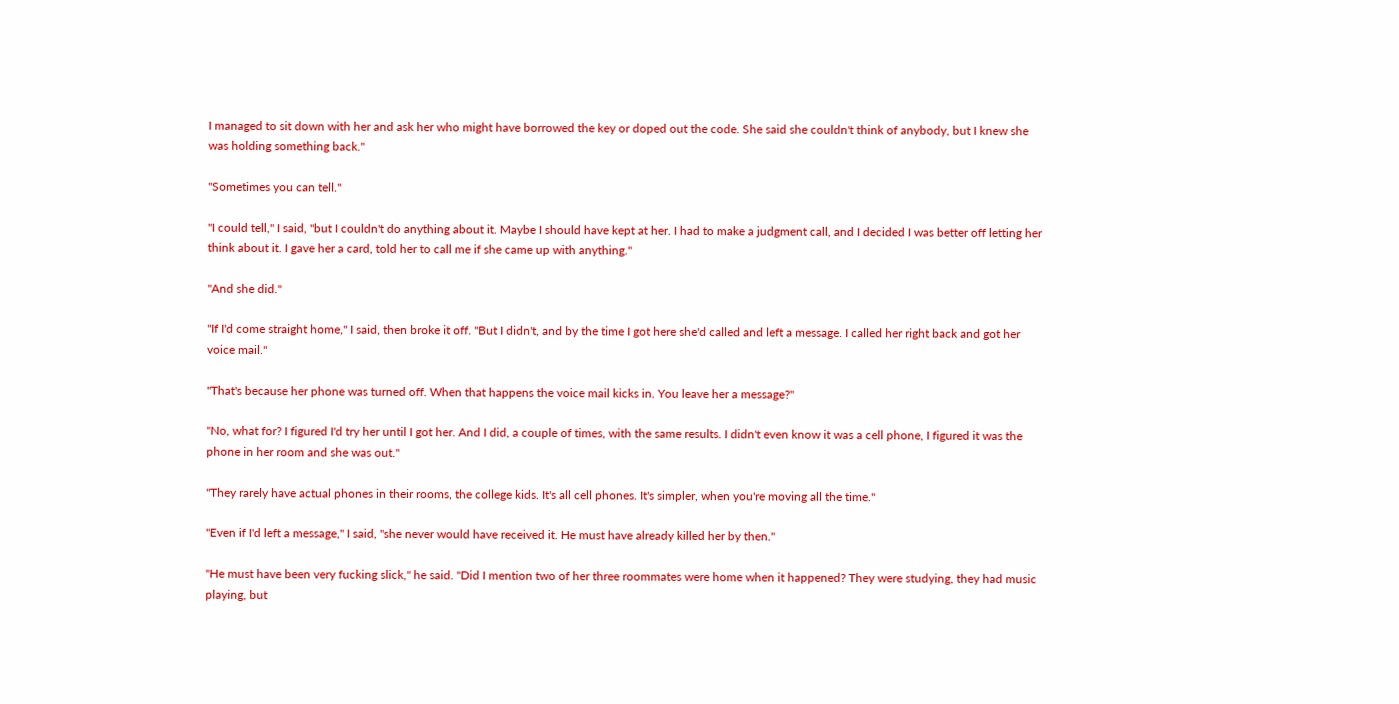I managed to sit down with her and ask her who might have borrowed the key or doped out the code. She said she couldn't think of anybody, but I knew she was holding something back."

"Sometimes you can tell."

"I could tell," I said, "but I couldn't do anything about it. Maybe I should have kept at her. I had to make a judgment call, and I decided I was better off letting her think about it. I gave her a card, told her to call me if she came up with anything."

"And she did."

"If I'd come straight home," I said, then broke it off. "But I didn't, and by the time I got here she'd called and left a message. I called her right back and got her voice mail."

"That's because her phone was turned off. When that happens the voice mail kicks in. You leave her a message?"

"No, what for? I figured I'd try her until I got her. And I did, a couple of times, with the same results. I didn't even know it was a cell phone, I figured it was the phone in her room and she was out."

"They rarely have actual phones in their rooms, the college kids. It's all cell phones. It's simpler, when you're moving all the time."

"Even if I'd left a message," I said, "she never would have received it. He must have already killed her by then."

"He must have been very fucking slick," he said. "Did I mention two of her three roommates were home when it happened? They were studying, they had music playing, but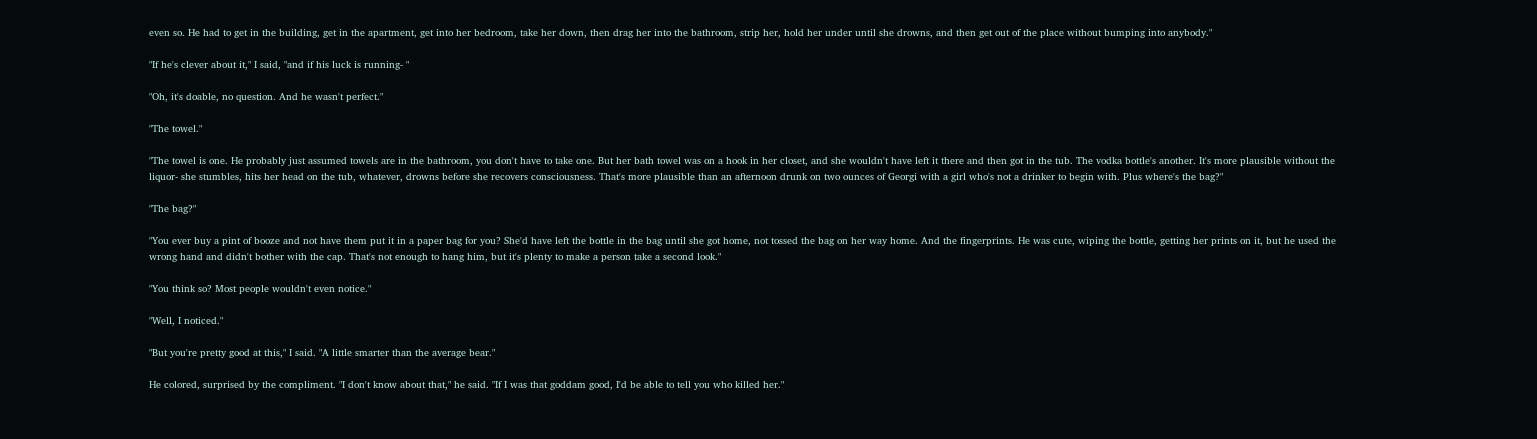even so. He had to get in the building, get in the apartment, get into her bedroom, take her down, then drag her into the bathroom, strip her, hold her under until she drowns, and then get out of the place without bumping into anybody."

"If he's clever about it," I said, "and if his luck is running- "

"Oh, it's doable, no question. And he wasn't perfect."

"The towel."

"The towel is one. He probably just assumed towels are in the bathroom, you don't have to take one. But her bath towel was on a hook in her closet, and she wouldn't have left it there and then got in the tub. The vodka bottle's another. It's more plausible without the liquor- she stumbles, hits her head on the tub, whatever, drowns before she recovers consciousness. That's more plausible than an afternoon drunk on two ounces of Georgi with a girl who's not a drinker to begin with. Plus where's the bag?"

"The bag?"

"You ever buy a pint of booze and not have them put it in a paper bag for you? She'd have left the bottle in the bag until she got home, not tossed the bag on her way home. And the fingerprints. He was cute, wiping the bottle, getting her prints on it, but he used the wrong hand and didn't bother with the cap. That's not enough to hang him, but it's plenty to make a person take a second look."

"You think so? Most people wouldn't even notice."

"Well, I noticed."

"But you're pretty good at this," I said. "A little smarter than the average bear."

He colored, surprised by the compliment. "I don't know about that," he said. "If I was that goddam good, I'd be able to tell you who killed her."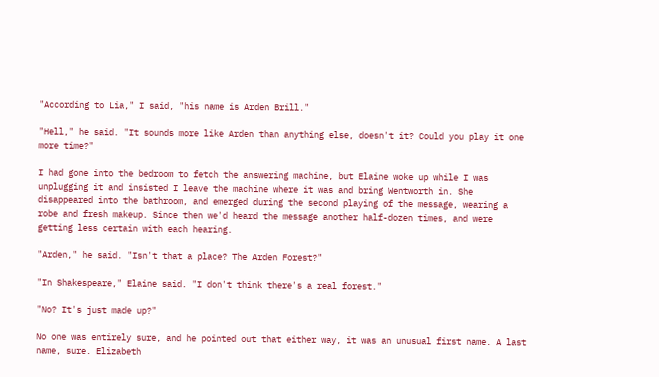"According to Lia," I said, "his name is Arden Brill."

"Hell," he said. "It sounds more like Arden than anything else, doesn't it? Could you play it one more time?"

I had gone into the bedroom to fetch the answering machine, but Elaine woke up while I was unplugging it and insisted I leave the machine where it was and bring Wentworth in. She disappeared into the bathroom, and emerged during the second playing of the message, wearing a robe and fresh makeup. Since then we'd heard the message another half-dozen times, and were getting less certain with each hearing.

"Arden," he said. "Isn't that a place? The Arden Forest?"

"In Shakespeare," Elaine said. "I don't think there's a real forest."

"No? It's just made up?"

No one was entirely sure, and he pointed out that either way, it was an unusual first name. A last name, sure. Elizabeth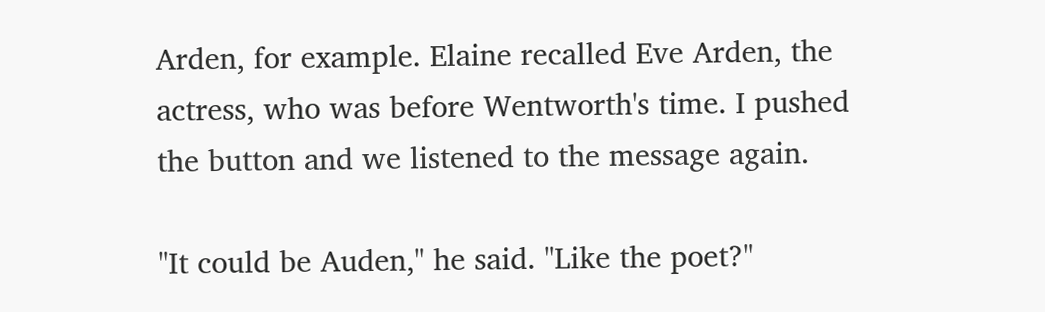Arden, for example. Elaine recalled Eve Arden, the actress, who was before Wentworth's time. I pushed the button and we listened to the message again.

"It could be Auden," he said. "Like the poet?"